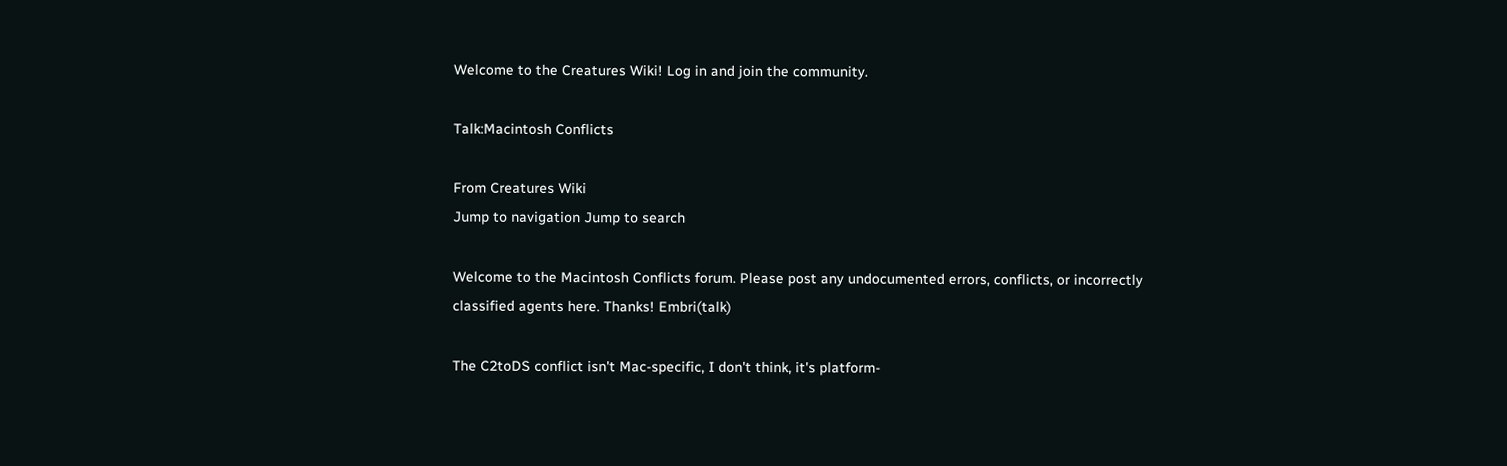Welcome to the Creatures Wiki! Log in and join the community.

Talk:Macintosh Conflicts

From Creatures Wiki
Jump to navigation Jump to search

Welcome to the Macintosh Conflicts forum. Please post any undocumented errors, conflicts, or incorrectly classified agents here. Thanks! Embri(talk)

The C2toDS conflict isn't Mac-specific, I don't think, it's platform-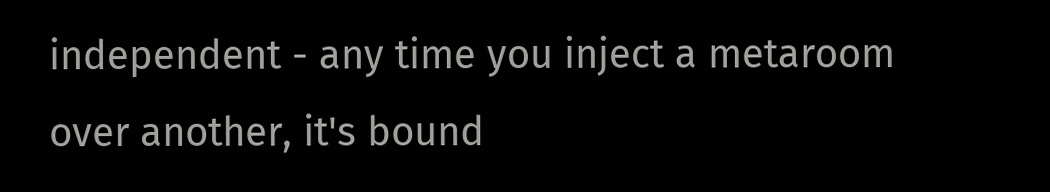independent - any time you inject a metaroom over another, it's bound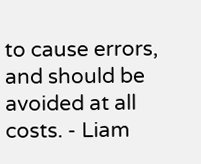to cause errors, and should be avoided at all costs. - Liam